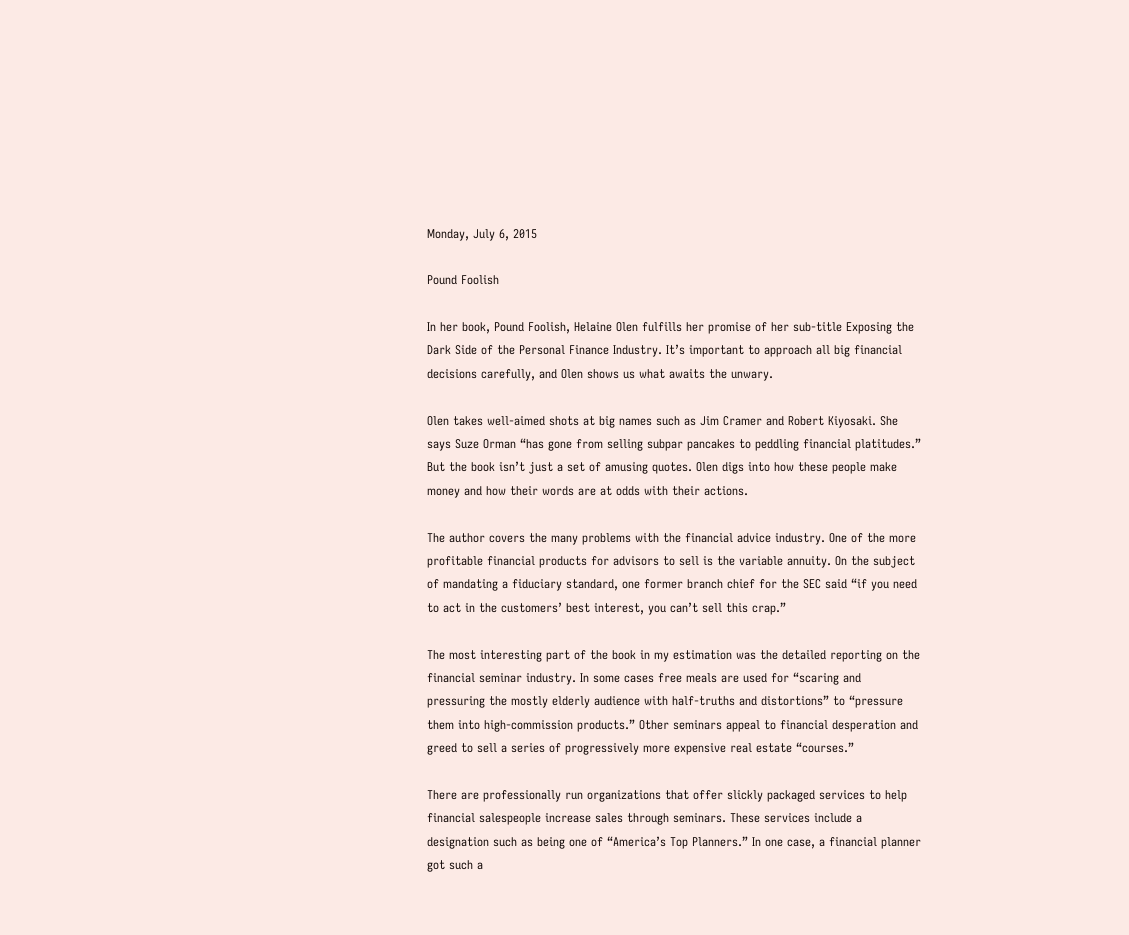Monday, July 6, 2015

Pound Foolish

In her book, Pound Foolish, Helaine Olen fulfills her promise of her sub-title Exposing the Dark Side of the Personal Finance Industry. It’s important to approach all big financial decisions carefully, and Olen shows us what awaits the unwary.

Olen takes well-aimed shots at big names such as Jim Cramer and Robert Kiyosaki. She says Suze Orman “has gone from selling subpar pancakes to peddling financial platitudes.” But the book isn’t just a set of amusing quotes. Olen digs into how these people make money and how their words are at odds with their actions.

The author covers the many problems with the financial advice industry. One of the more profitable financial products for advisors to sell is the variable annuity. On the subject of mandating a fiduciary standard, one former branch chief for the SEC said “if you need to act in the customers’ best interest, you can’t sell this crap.”

The most interesting part of the book in my estimation was the detailed reporting on the financial seminar industry. In some cases free meals are used for “scaring and pressuring the mostly elderly audience with half-truths and distortions” to “pressure them into high-commission products.” Other seminars appeal to financial desperation and greed to sell a series of progressively more expensive real estate “courses.”

There are professionally run organizations that offer slickly packaged services to help financial salespeople increase sales through seminars. These services include a designation such as being one of “America’s Top Planners.” In one case, a financial planner got such a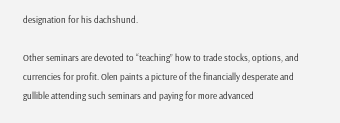designation for his dachshund.

Other seminars are devoted to “teaching” how to trade stocks, options, and currencies for profit. Olen paints a picture of the financially desperate and gullible attending such seminars and paying for more advanced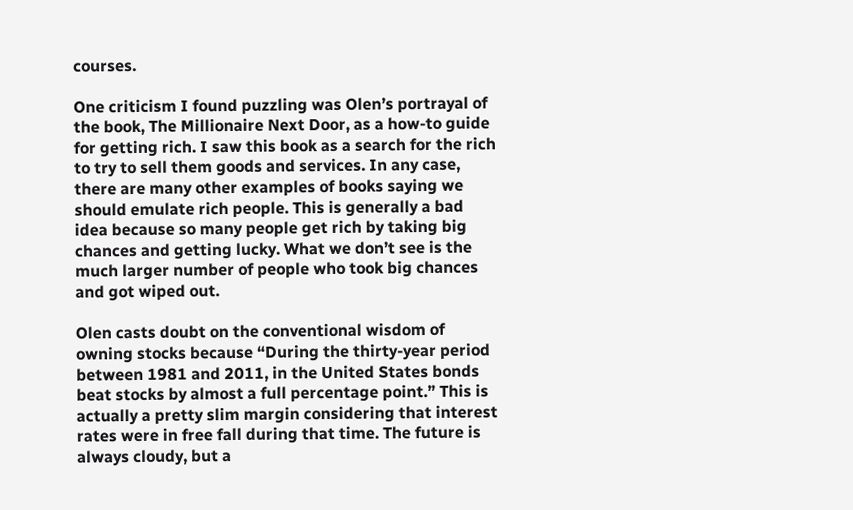courses.

One criticism I found puzzling was Olen’s portrayal of the book, The Millionaire Next Door, as a how-to guide for getting rich. I saw this book as a search for the rich to try to sell them goods and services. In any case, there are many other examples of books saying we should emulate rich people. This is generally a bad idea because so many people get rich by taking big chances and getting lucky. What we don’t see is the much larger number of people who took big chances and got wiped out.

Olen casts doubt on the conventional wisdom of owning stocks because “During the thirty-year period between 1981 and 2011, in the United States bonds beat stocks by almost a full percentage point.” This is actually a pretty slim margin considering that interest rates were in free fall during that time. The future is always cloudy, but a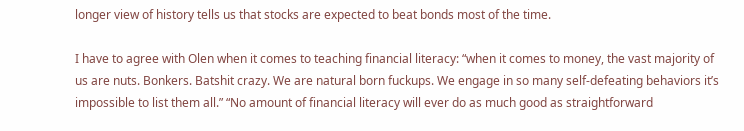longer view of history tells us that stocks are expected to beat bonds most of the time.

I have to agree with Olen when it comes to teaching financial literacy: “when it comes to money, the vast majority of us are nuts. Bonkers. Batshit crazy. We are natural born fuckups. We engage in so many self-defeating behaviors it’s impossible to list them all.” “No amount of financial literacy will ever do as much good as straightforward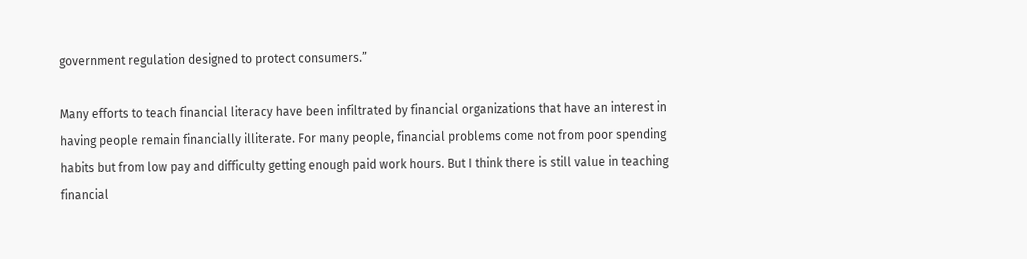government regulation designed to protect consumers.”

Many efforts to teach financial literacy have been infiltrated by financial organizations that have an interest in having people remain financially illiterate. For many people, financial problems come not from poor spending habits but from low pay and difficulty getting enough paid work hours. But I think there is still value in teaching financial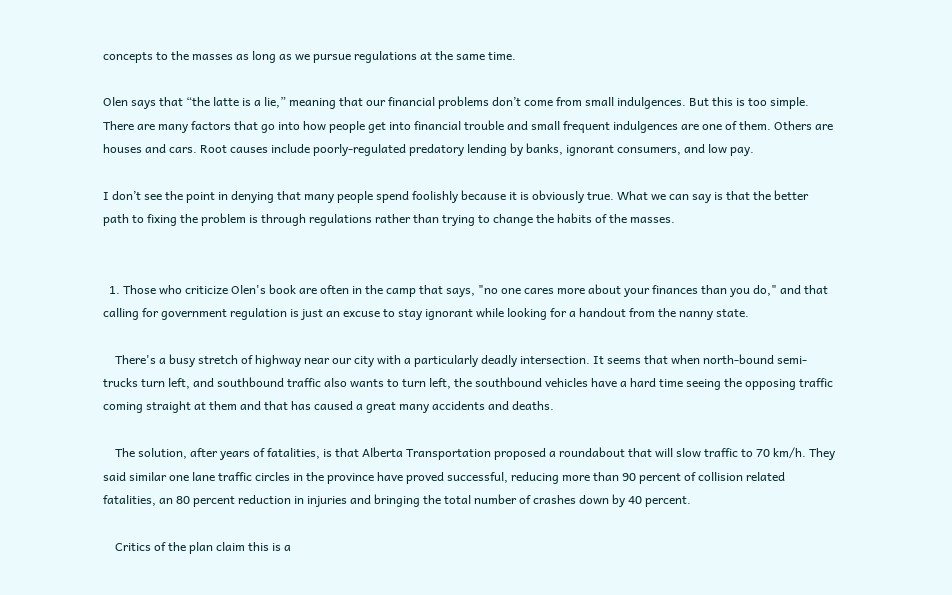concepts to the masses as long as we pursue regulations at the same time.

Olen says that “the latte is a lie,” meaning that our financial problems don’t come from small indulgences. But this is too simple. There are many factors that go into how people get into financial trouble and small frequent indulgences are one of them. Others are houses and cars. Root causes include poorly-regulated predatory lending by banks, ignorant consumers, and low pay.

I don’t see the point in denying that many people spend foolishly because it is obviously true. What we can say is that the better path to fixing the problem is through regulations rather than trying to change the habits of the masses.


  1. Those who criticize Olen's book are often in the camp that says, "no one cares more about your finances than you do," and that calling for government regulation is just an excuse to stay ignorant while looking for a handout from the nanny state.

    There's a busy stretch of highway near our city with a particularly deadly intersection. It seems that when north-bound semi-trucks turn left, and southbound traffic also wants to turn left, the southbound vehicles have a hard time seeing the opposing traffic coming straight at them and that has caused a great many accidents and deaths.

    The solution, after years of fatalities, is that Alberta Transportation proposed a roundabout that will slow traffic to 70 km/h. They said similar one lane traffic circles in the province have proved successful, reducing more than 90 percent of collision related fatalities, an 80 percent reduction in injuries and bringing the total number of crashes down by 40 percent.

    Critics of the plan claim this is a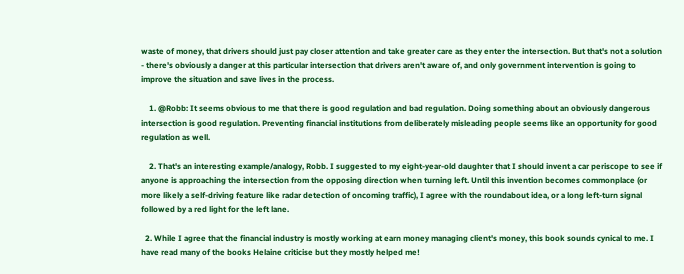waste of money, that drivers should just pay closer attention and take greater care as they enter the intersection. But that's not a solution - there's obviously a danger at this particular intersection that drivers aren't aware of, and only government intervention is going to improve the situation and save lives in the process.

    1. @Robb: It seems obvious to me that there is good regulation and bad regulation. Doing something about an obviously dangerous intersection is good regulation. Preventing financial institutions from deliberately misleading people seems like an opportunity for good regulation as well.

    2. That's an interesting example/analogy, Robb. I suggested to my eight-year-old daughter that I should invent a car periscope to see if anyone is approaching the intersection from the opposing direction when turning left. Until this invention becomes commonplace (or more likely a self-driving feature like radar detection of oncoming traffic), I agree with the roundabout idea, or a long left-turn signal followed by a red light for the left lane.

  2. While I agree that the financial industry is mostly working at earn money managing client's money, this book sounds cynical to me. I have read many of the books Helaine criticise but they mostly helped me!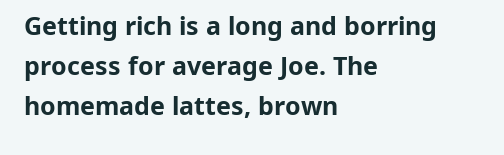Getting rich is a long and borring process for average Joe. The homemade lattes, brown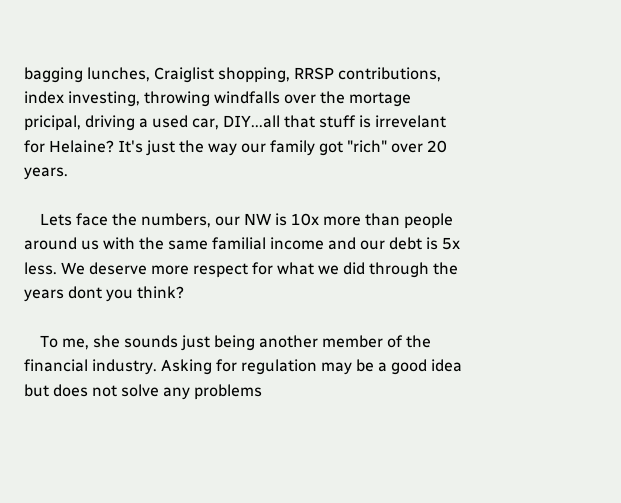bagging lunches, Craiglist shopping, RRSP contributions, index investing, throwing windfalls over the mortage pricipal, driving a used car, DIY...all that stuff is irrevelant for Helaine? It's just the way our family got "rich" over 20 years.

    Lets face the numbers, our NW is 10x more than people around us with the same familial income and our debt is 5x less. We deserve more respect for what we did through the years dont you think?

    To me, she sounds just being another member of the financial industry. Asking for regulation may be a good idea but does not solve any problems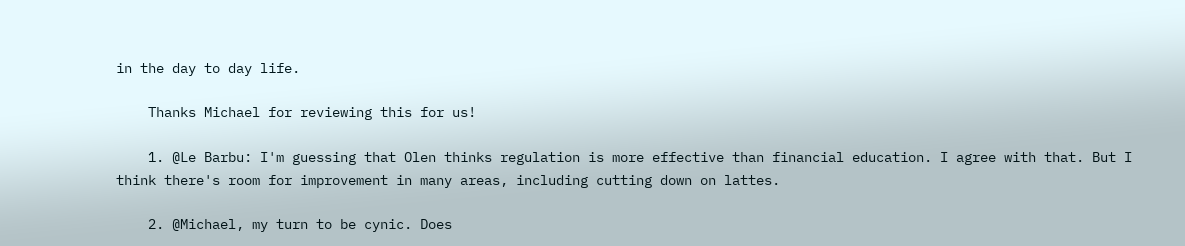in the day to day life.

    Thanks Michael for reviewing this for us!

    1. @Le Barbu: I'm guessing that Olen thinks regulation is more effective than financial education. I agree with that. But I think there's room for improvement in many areas, including cutting down on lattes.

    2. @Michael, my turn to be cynic. Does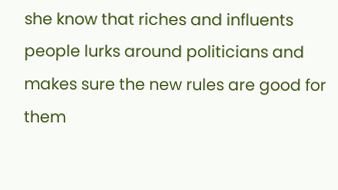she know that riches and influents people lurks around politicians and makes sure the new rules are good for them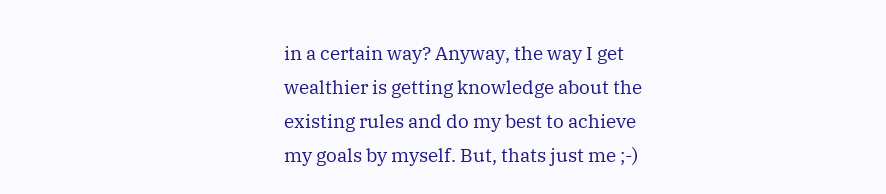in a certain way? Anyway, the way I get wealthier is getting knowledge about the existing rules and do my best to achieve my goals by myself. But, thats just me ;-)